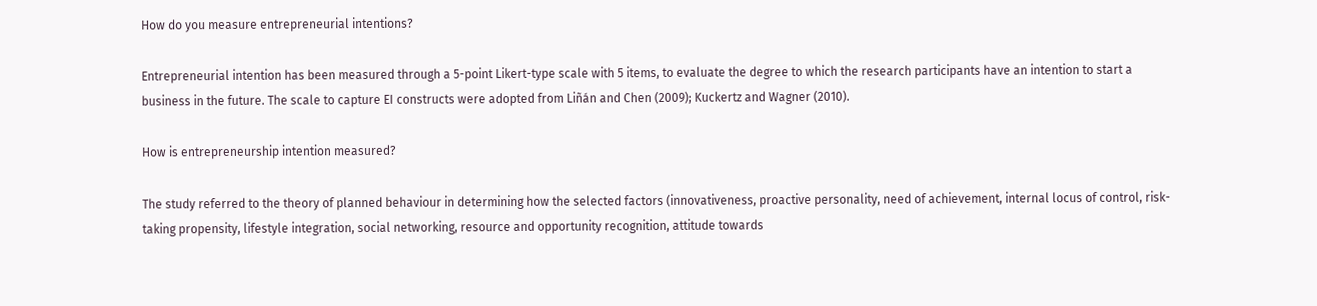How do you measure entrepreneurial intentions?

Entrepreneurial intention has been measured through a 5-point Likert-type scale with 5 items, to evaluate the degree to which the research participants have an intention to start a business in the future. The scale to capture EI constructs were adopted from Liñán and Chen (2009); Kuckertz and Wagner (2010).

How is entrepreneurship intention measured?

The study referred to the theory of planned behaviour in determining how the selected factors (innovativeness, proactive personality, need of achievement, internal locus of control, risk-taking propensity, lifestyle integration, social networking, resource and opportunity recognition, attitude towards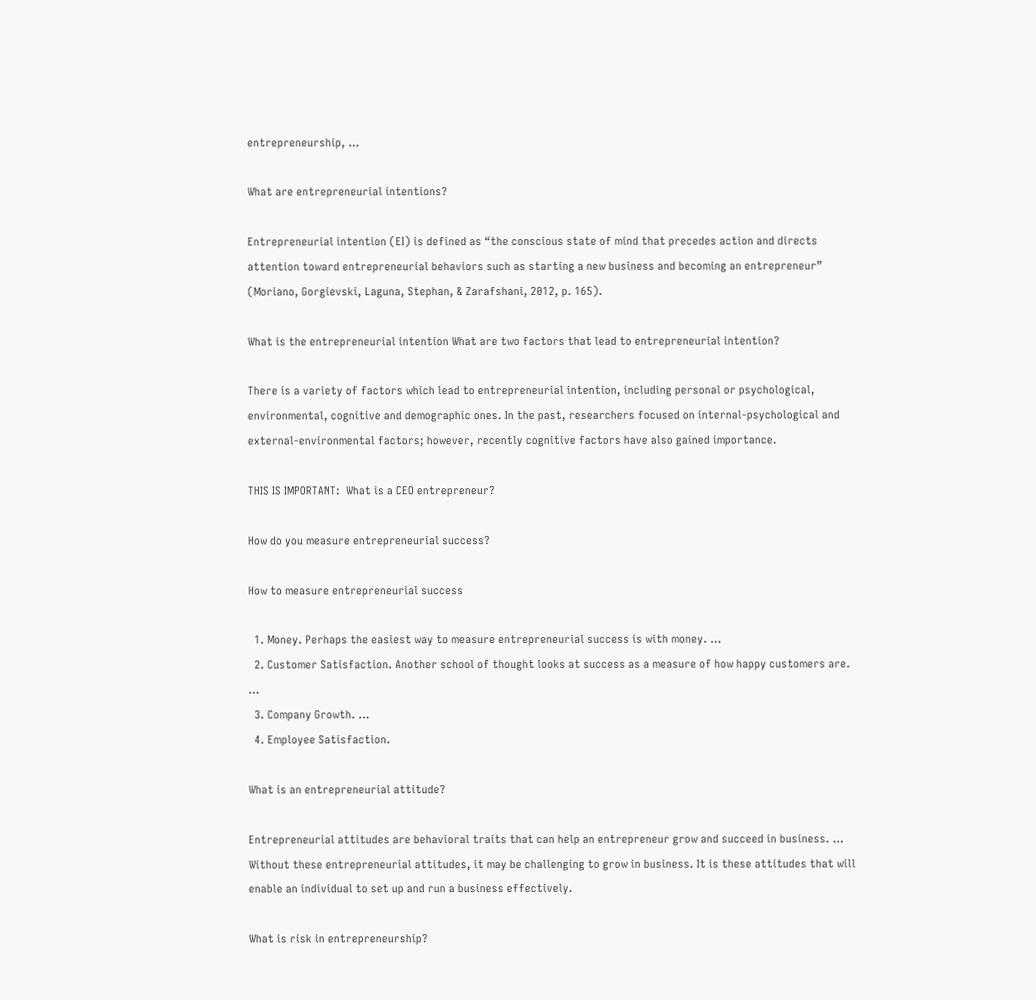entrepreneurship, …

What are entrepreneurial intentions?

Entrepreneurial intention (EI) is defined as “the conscious state of mind that precedes action and directs attention toward entrepreneurial behaviors such as starting a new business and becoming an entrepreneur” (Moriano, Gorgievski, Laguna, Stephan, & Zarafshani, 2012, p. 165).

What is the entrepreneurial intention What are two factors that lead to entrepreneurial intention?

There is a variety of factors which lead to entrepreneurial intention, including personal or psychological, environmental, cognitive and demographic ones. In the past, researchers focused on internal-psychological and external-environmental factors; however, recently cognitive factors have also gained importance.

THIS IS IMPORTANT:  What is a CEO entrepreneur?

How do you measure entrepreneurial success?

How to measure entrepreneurial success

  1. Money. Perhaps the easiest way to measure entrepreneurial success is with money. …
  2. Customer Satisfaction. Another school of thought looks at success as a measure of how happy customers are. …
  3. Company Growth. …
  4. Employee Satisfaction.

What is an entrepreneurial attitude?

Entrepreneurial attitudes are behavioral traits that can help an entrepreneur grow and succeed in business. … Without these entrepreneurial attitudes, it may be challenging to grow in business. It is these attitudes that will enable an individual to set up and run a business effectively.

What is risk in entrepreneurship?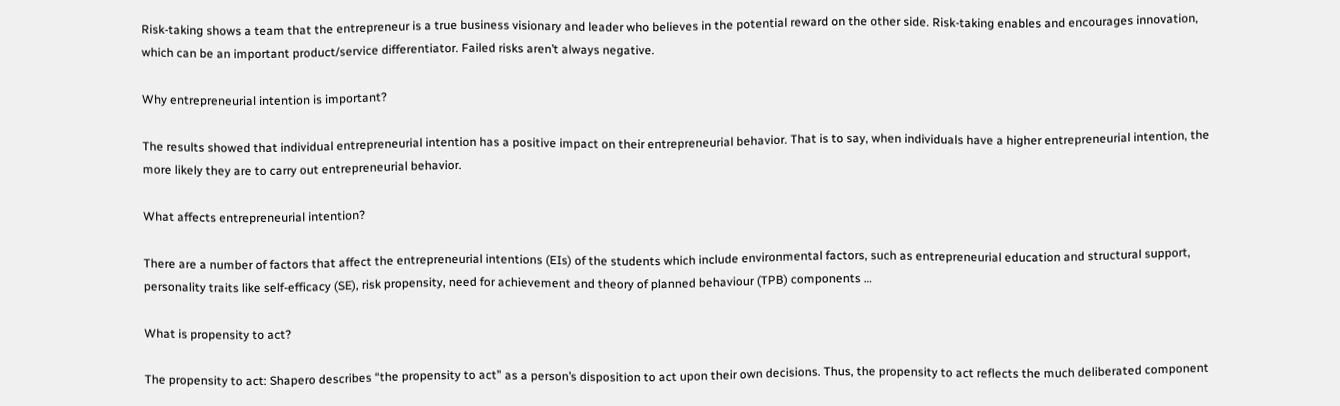Risk-taking shows a team that the entrepreneur is a true business visionary and leader who believes in the potential reward on the other side. Risk-taking enables and encourages innovation, which can be an important product/service differentiator. Failed risks aren’t always negative.

Why entrepreneurial intention is important?

The results showed that individual entrepreneurial intention has a positive impact on their entrepreneurial behavior. That is to say, when individuals have a higher entrepreneurial intention, the more likely they are to carry out entrepreneurial behavior.

What affects entrepreneurial intention?

There are a number of factors that affect the entrepreneurial intentions (EIs) of the students which include environmental factors, such as entrepreneurial education and structural support, personality traits like self-efficacy (SE), risk propensity, need for achievement and theory of planned behaviour (TPB) components …

What is propensity to act?

The propensity to act: Shapero describes “the propensity to act” as a person’s disposition to act upon their own decisions. Thus, the propensity to act reflects the much deliberated component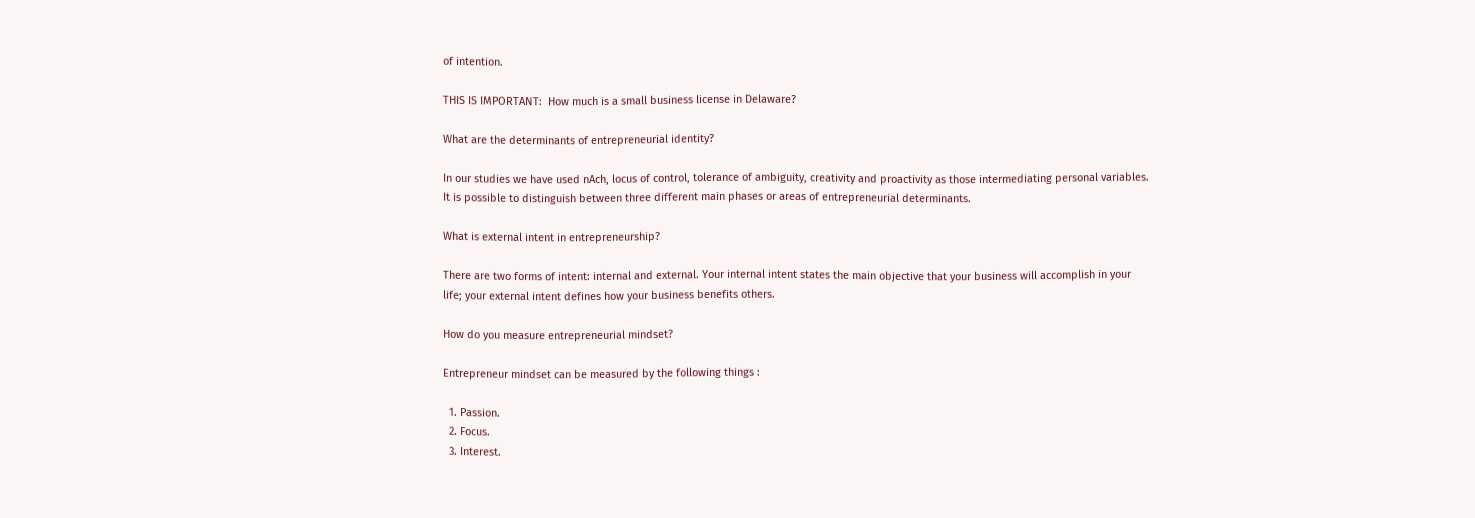of intention.

THIS IS IMPORTANT:  How much is a small business license in Delaware?

What are the determinants of entrepreneurial identity?

In our studies we have used nAch, locus of control, tolerance of ambiguity, creativity and proactivity as those intermediating personal variables. It is possible to distinguish between three different main phases or areas of entrepreneurial determinants.

What is external intent in entrepreneurship?

There are two forms of intent: internal and external. Your internal intent states the main objective that your business will accomplish in your life; your external intent defines how your business benefits others.

How do you measure entrepreneurial mindset?

Entrepreneur mindset can be measured by the following things :

  1. Passion.
  2. Focus.
  3. Interest.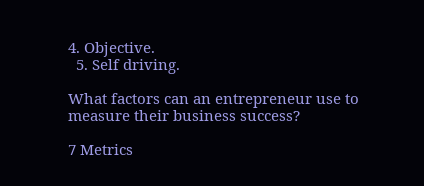4. Objective.
  5. Self driving.

What factors can an entrepreneur use to measure their business success?

7 Metrics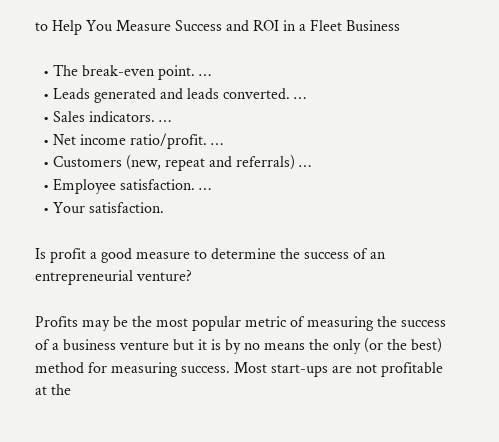to Help You Measure Success and ROI in a Fleet Business

  • The break-even point. …
  • Leads generated and leads converted. …
  • Sales indicators. …
  • Net income ratio/profit. …
  • Customers (new, repeat and referrals) …
  • Employee satisfaction. …
  • Your satisfaction.

Is profit a good measure to determine the success of an entrepreneurial venture?

Profits may be the most popular metric of measuring the success of a business venture but it is by no means the only (or the best) method for measuring success. Most start-ups are not profitable at the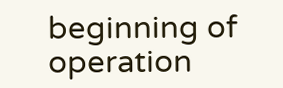beginning of operation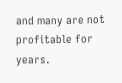and many are not profitable for years.